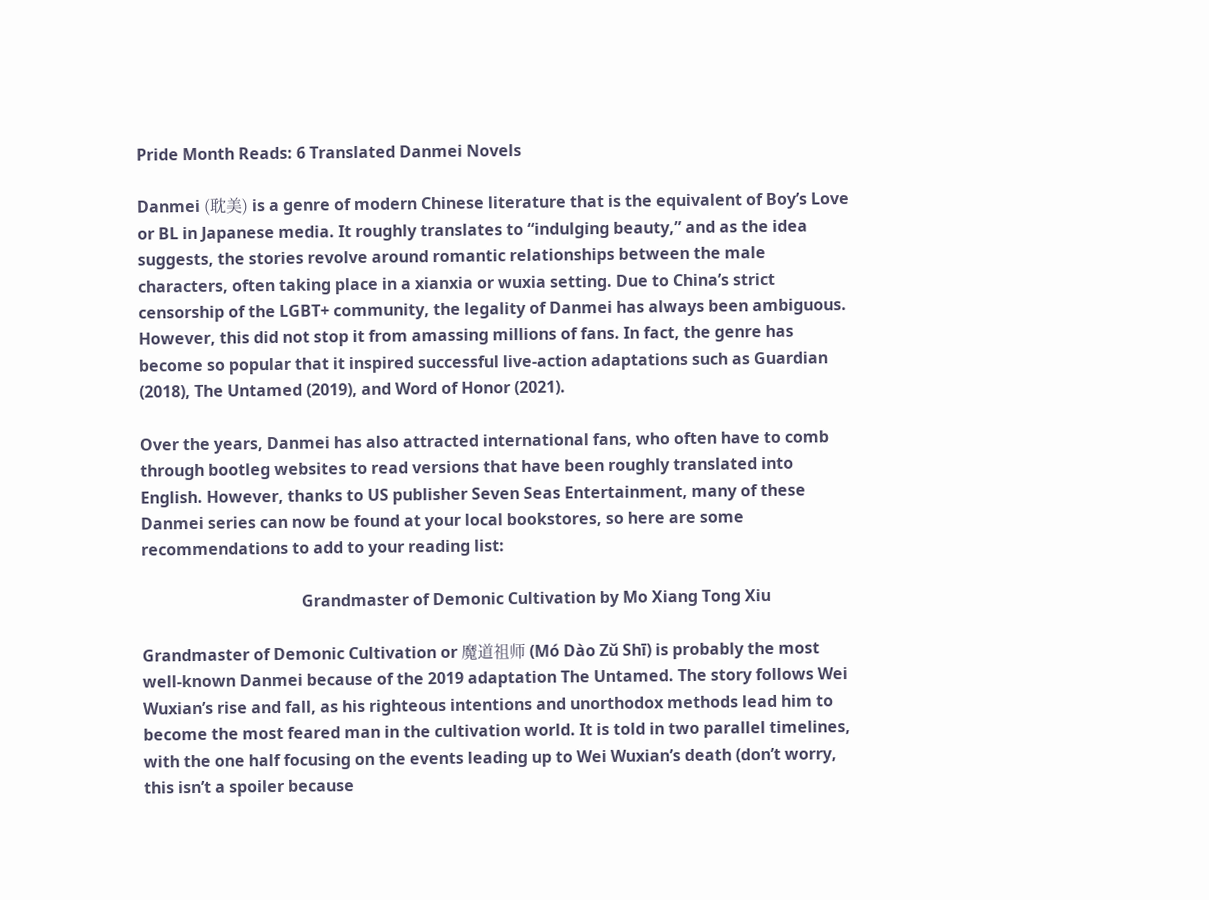Pride Month Reads: 6 Translated Danmei Novels

Danmei (耽美) is a genre of modern Chinese literature that is the equivalent of Boy’s Love or BL in Japanese media. It roughly translates to “indulging beauty,” and as the idea suggests, the stories revolve around romantic relationships between the male characters, often taking place in a xianxia or wuxia setting. Due to China’s strict censorship of the LGBT+ community, the legality of Danmei has always been ambiguous. However, this did not stop it from amassing millions of fans. In fact, the genre has become so popular that it inspired successful live-action adaptations such as Guardian (2018), The Untamed (2019), and Word of Honor (2021).

Over the years, Danmei has also attracted international fans, who often have to comb through bootleg websites to read versions that have been roughly translated into English. However, thanks to US publisher Seven Seas Entertainment, many of these Danmei series can now be found at your local bookstores, so here are some recommendations to add to your reading list:

                                        Grandmaster of Demonic Cultivation by Mo Xiang Tong Xiu

Grandmaster of Demonic Cultivation or 魔道祖师 (Mó Dào Zǔ Shī) is probably the most well-known Danmei because of the 2019 adaptation The Untamed. The story follows Wei Wuxian’s rise and fall, as his righteous intentions and unorthodox methods lead him to become the most feared man in the cultivation world. It is told in two parallel timelines, with the one half focusing on the events leading up to Wei Wuxian’s death (don’t worry, this isn’t a spoiler because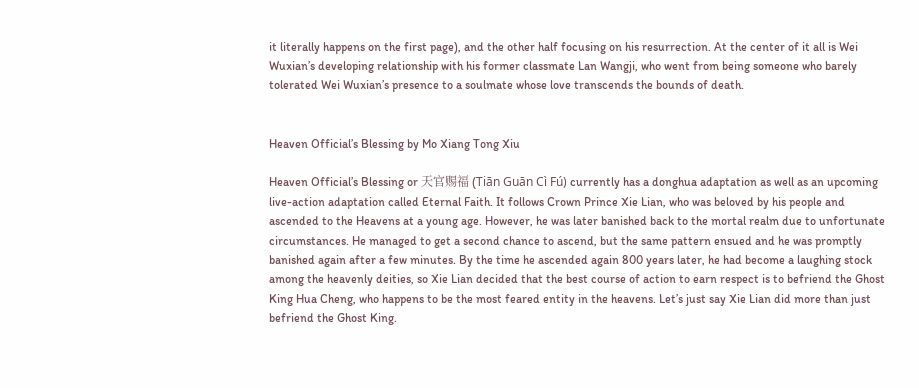it literally happens on the first page), and the other half focusing on his resurrection. At the center of it all is Wei Wuxian’s developing relationship with his former classmate Lan Wangji, who went from being someone who barely tolerated Wei Wuxian’s presence to a soulmate whose love transcends the bounds of death.


Heaven Official’s Blessing by Mo Xiang Tong Xiu

Heaven Official’s Blessing or 天官赐福 (Tiān Guān Cì Fú) currently has a donghua adaptation as well as an upcoming live-action adaptation called Eternal Faith. It follows Crown Prince Xie Lian, who was beloved by his people and ascended to the Heavens at a young age. However, he was later banished back to the mortal realm due to unfortunate circumstances. He managed to get a second chance to ascend, but the same pattern ensued and he was promptly banished again after a few minutes. By the time he ascended again 800 years later, he had become a laughing stock among the heavenly deities, so Xie Lian decided that the best course of action to earn respect is to befriend the Ghost King Hua Cheng, who happens to be the most feared entity in the heavens. Let’s just say Xie Lian did more than just befriend the Ghost King.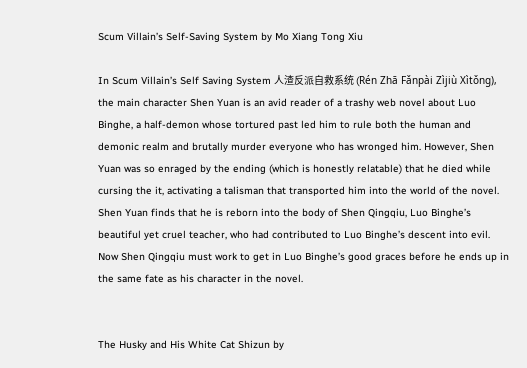Scum Villain’s Self-Saving System by Mo Xiang Tong Xiu

In Scum Villain’s Self Saving System 人渣反派自救系统 (Rén Zhā Fǎnpài Zìjiù Xìtǒng), the main character Shen Yuan is an avid reader of a trashy web novel about Luo Binghe, a half-demon whose tortured past led him to rule both the human and demonic realm and brutally murder everyone who has wronged him. However, Shen Yuan was so enraged by the ending (which is honestly relatable) that he died while cursing the it, activating a talisman that transported him into the world of the novel. Shen Yuan finds that he is reborn into the body of Shen Qingqiu, Luo Binghe’s beautiful yet cruel teacher, who had contributed to Luo Binghe’s descent into evil. Now Shen Qingqiu must work to get in Luo Binghe’s good graces before he ends up in the same fate as his character in the novel.


The Husky and His White Cat Shizun by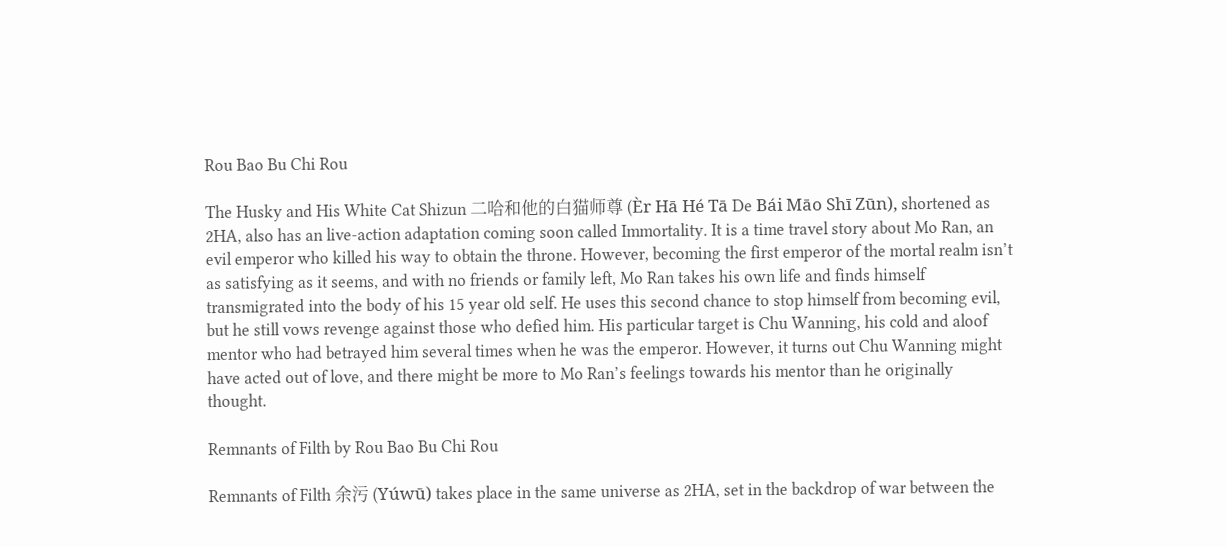Rou Bao Bu Chi Rou

The Husky and His White Cat Shizun 二哈和他的白猫师尊 (Èr Hā Hé Tā De Bái Māo Shī Zūn), shortened as 2HA, also has an live-action adaptation coming soon called Immortality. It is a time travel story about Mo Ran, an evil emperor who killed his way to obtain the throne. However, becoming the first emperor of the mortal realm isn’t as satisfying as it seems, and with no friends or family left, Mo Ran takes his own life and finds himself transmigrated into the body of his 15 year old self. He uses this second chance to stop himself from becoming evil, but he still vows revenge against those who defied him. His particular target is Chu Wanning, his cold and aloof mentor who had betrayed him several times when he was the emperor. However, it turns out Chu Wanning might have acted out of love, and there might be more to Mo Ran’s feelings towards his mentor than he originally thought.

Remnants of Filth by Rou Bao Bu Chi Rou

Remnants of Filth 余污 (Yúwū) takes place in the same universe as 2HA, set in the backdrop of war between the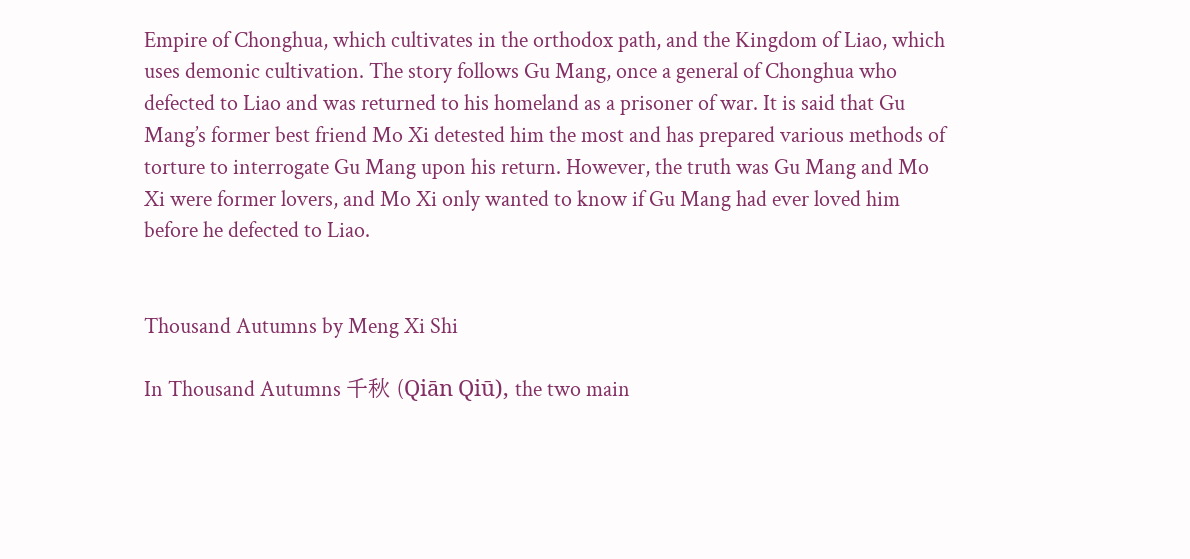Empire of Chonghua, which cultivates in the orthodox path, and the Kingdom of Liao, which uses demonic cultivation. The story follows Gu Mang, once a general of Chonghua who defected to Liao and was returned to his homeland as a prisoner of war. It is said that Gu Mang’s former best friend Mo Xi detested him the most and has prepared various methods of torture to interrogate Gu Mang upon his return. However, the truth was Gu Mang and Mo Xi were former lovers, and Mo Xi only wanted to know if Gu Mang had ever loved him before he defected to Liao.


Thousand Autumns by Meng Xi Shi

In Thousand Autumns 千秋 (Qiān Qiū), the two main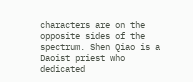characters are on the opposite sides of the spectrum. Shen Qiao is a Daoist priest who dedicated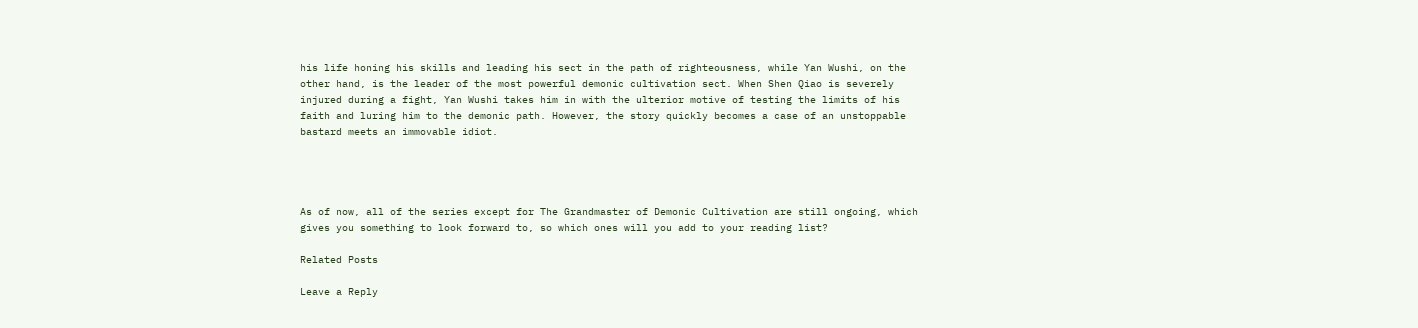his life honing his skills and leading his sect in the path of righteousness, while Yan Wushi, on the other hand, is the leader of the most powerful demonic cultivation sect. When Shen Qiao is severely injured during a fight, Yan Wushi takes him in with the ulterior motive of testing the limits of his faith and luring him to the demonic path. However, the story quickly becomes a case of an unstoppable bastard meets an immovable idiot.




As of now, all of the series except for The Grandmaster of Demonic Cultivation are still ongoing, which gives you something to look forward to, so which ones will you add to your reading list?

Related Posts

Leave a Reply